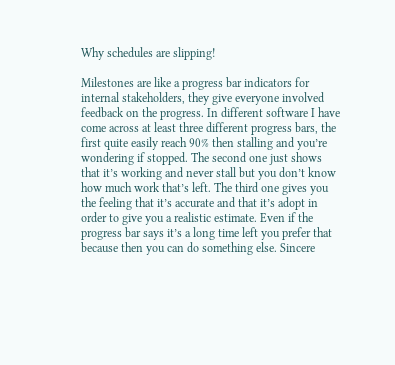Why schedules are slipping!

Milestones are like a progress bar indicators for internal stakeholders, they give everyone involved feedback on the progress. In different software I have come across at least three different progress bars, the first quite easily reach 90% then stalling and you’re wondering if stopped. The second one just shows that it’s working and never stall but you don’t know how much work that’s left. The third one gives you the feeling that it’s accurate and that it’s adopt in order to give you a realistic estimate. Even if the progress bar says it’s a long time left you prefer that because then you can do something else. Sincere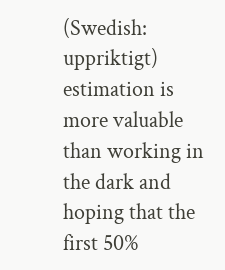(Swedish: uppriktigt) estimation is more valuable than working in the dark and hoping that the first 50%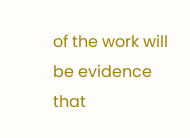of the work will be evidence that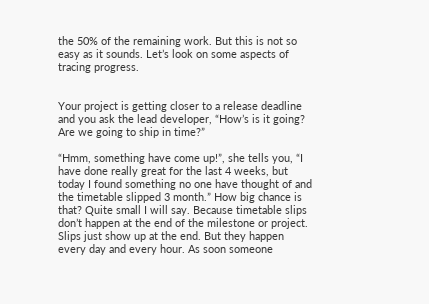the 50% of the remaining work. But this is not so easy as it sounds. Let’s look on some aspects of tracing progress.


Your project is getting closer to a release deadline and you ask the lead developer, “How’s is it going? Are we going to ship in time?”

“Hmm, something have come up!”, she tells you, “I have done really great for the last 4 weeks, but today I found something no one have thought of and the timetable slipped 3 month.” How big chance is that? Quite small I will say. Because timetable slips don’t happen at the end of the milestone or project. Slips just show up at the end. But they happen every day and every hour. As soon someone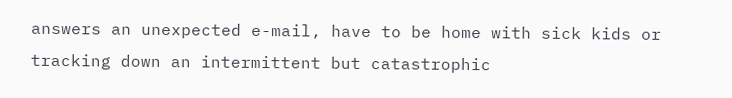answers an unexpected e-mail, have to be home with sick kids or tracking down an intermittent but catastrophic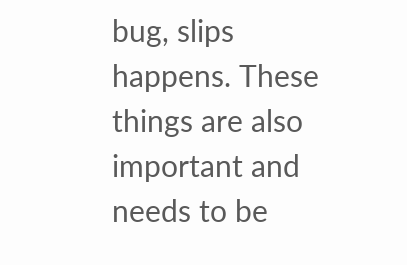bug, slips happens. These things are also important and needs to be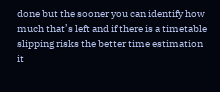done but the sooner you can identify how much that’s left and if there is a timetable slipping risks the better time estimation it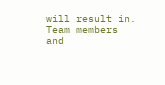will result in. Team members and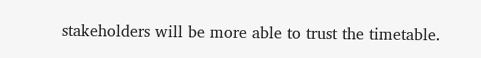stakeholders will be more able to trust the timetable.